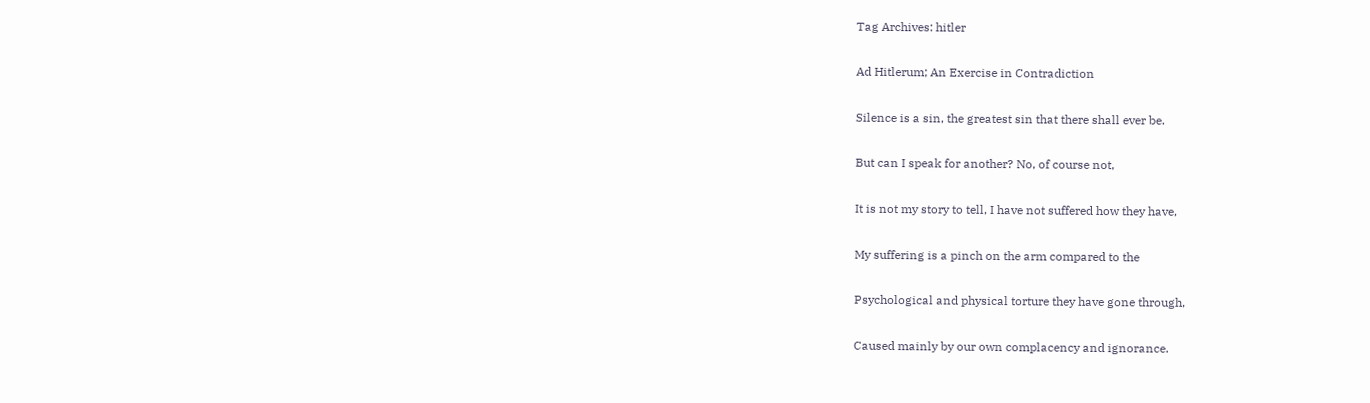Tag Archives: hitler

Ad Hitlerum; An Exercise in Contradiction

Silence is a sin, the greatest sin that there shall ever be.

But can I speak for another? No, of course not,

It is not my story to tell, I have not suffered how they have,

My suffering is a pinch on the arm compared to the

Psychological and physical torture they have gone through,

Caused mainly by our own complacency and ignorance.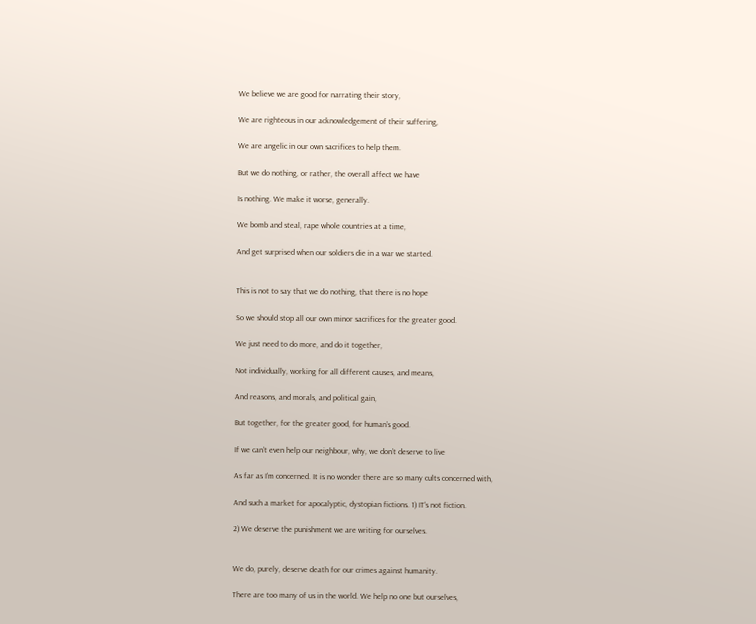We believe we are good for narrating their story,

We are righteous in our acknowledgement of their suffering,

We are angelic in our own sacrifices to help them.

But we do nothing, or rather, the overall affect we have

Is nothing. We make it worse, generally.

We bomb and steal, rape whole countries at a time,

And get surprised when our soldiers die in a war we started.


This is not to say that we do nothing, that there is no hope

So we should stop all our own minor sacrifices for the greater good.

We just need to do more, and do it together,

Not individually, working for all different causes, and means,

And reasons, and morals, and political gain,

But together, for the greater good, for human’s good.

If we can’t even help our neighbour, why, we don’t deserve to live

As far as I’m concerned. It is no wonder there are so many cults concerned with,

And such a market for apocalyptic, dystopian fictions. 1) IT’s not fiction.

2) We deserve the punishment we are writing for ourselves.


We do, purely, deserve death for our crimes against humanity.

There are too many of us in the world. We help no one but ourselves,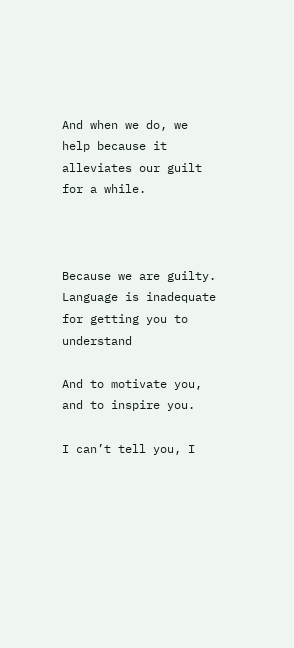And when we do, we help because it alleviates our guilt for a while.



Because we are guilty. Language is inadequate for getting you to understand

And to motivate you, and to inspire you.

I can’t tell you, I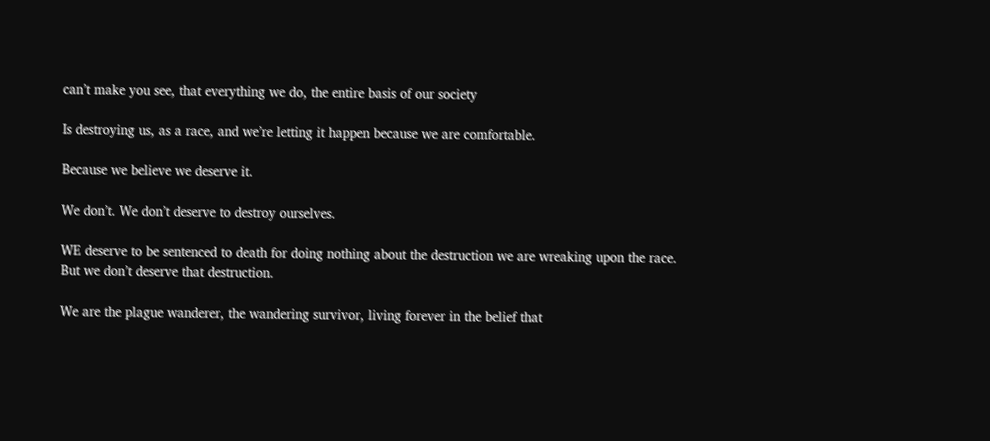can’t make you see, that everything we do, the entire basis of our society

Is destroying us, as a race, and we’re letting it happen because we are comfortable.

Because we believe we deserve it.

We don’t. We don’t deserve to destroy ourselves.

WE deserve to be sentenced to death for doing nothing about the destruction we are wreaking upon the race. But we don’t deserve that destruction.

We are the plague wanderer, the wandering survivor, living forever in the belief that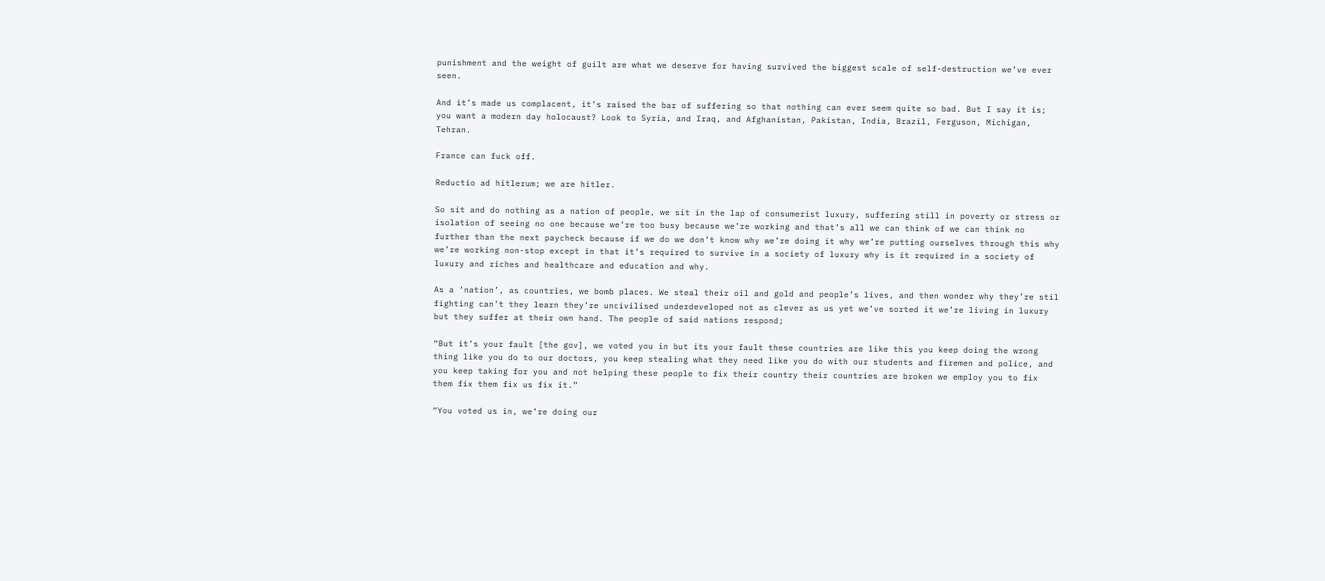punishment and the weight of guilt are what we deserve for having survived the biggest scale of self-destruction we’ve ever seen.

And it’s made us complacent, it’s raised the bar of suffering so that nothing can ever seem quite so bad. But I say it is; you want a modern day holocaust? Look to Syria, and Iraq, and Afghanistan, Pakistan, India, Brazil, Ferguson, Michigan, Tehran.

France can fuck off.

Reductio ad hitlerum; we are hitler.

So sit and do nothing as a nation of people, we sit in the lap of consumerist luxury, suffering still in poverty or stress or isolation of seeing no one because we’re too busy because we’re working and that’s all we can think of we can think no further than the next paycheck because if we do we don’t know why we’re doing it why we’re putting ourselves through this why we’re working non-stop except in that it’s required to survive in a society of luxury why is it required in a society of luxury and riches and healthcare and education and why.

As a ‘nation’, as countries, we bomb places. We steal their oil and gold and people’s lives, and then wonder why they’re stil fighting can’t they learn they’re uncivilised underdeveloped not as clever as us yet we’ve sorted it we’re living in luxury but they suffer at their own hand. The people of said nations respond;

“But it’s your fault [the gov], we voted you in but its your fault these countries are like this you keep doing the wrong thing like you do to our doctors, you keep stealing what they need like you do with our students and firemen and police, and you keep taking for you and not helping these people to fix their country their countries are broken we employ you to fix them fix them fix us fix it.”

“You voted us in, we’re doing our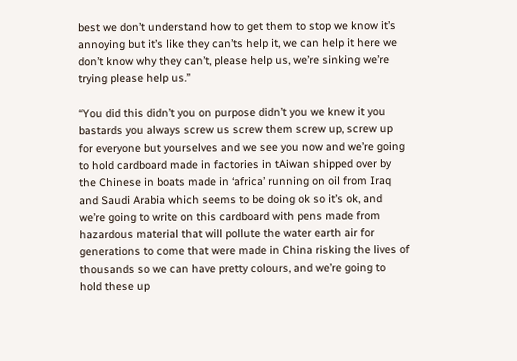best we don’t understand how to get them to stop we know it’s annoying but it’s like they can’ts help it, we can help it here we don’t know why they can’t, please help us, we’re sinking we’re trying please help us.”

“You did this didn’t you on purpose didn’t you we knew it you bastards you always screw us screw them screw up, screw up for everyone but yourselves and we see you now and we’re going to hold cardboard made in factories in tAiwan shipped over by the Chinese in boats made in ‘africa’ running on oil from Iraq and Saudi Arabia which seems to be doing ok so it’s ok, and we’re going to write on this cardboard with pens made from hazardous material that will pollute the water earth air for generations to come that were made in China risking the lives of thousands so we can have pretty colours, and we’re going to hold these up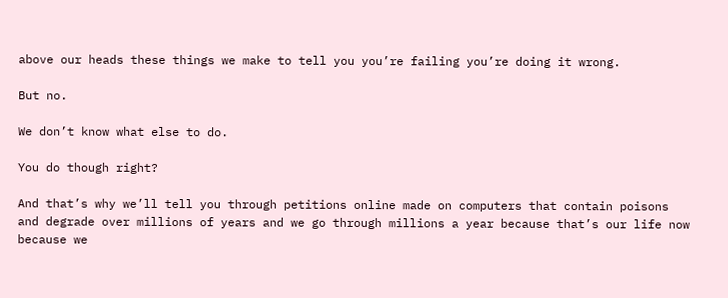above our heads these things we make to tell you you’re failing you’re doing it wrong.

But no.

We don’t know what else to do.

You do though right?

And that’s why we’ll tell you through petitions online made on computers that contain poisons and degrade over millions of years and we go through millions a year because that’s our life now because we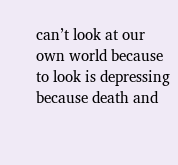can’t look at our own world because to look is depressing because death and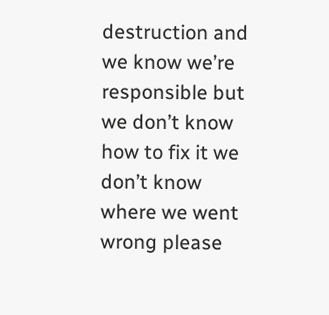destruction and we know we’re responsible but we don’t know how to fix it we don’t know where we went wrong please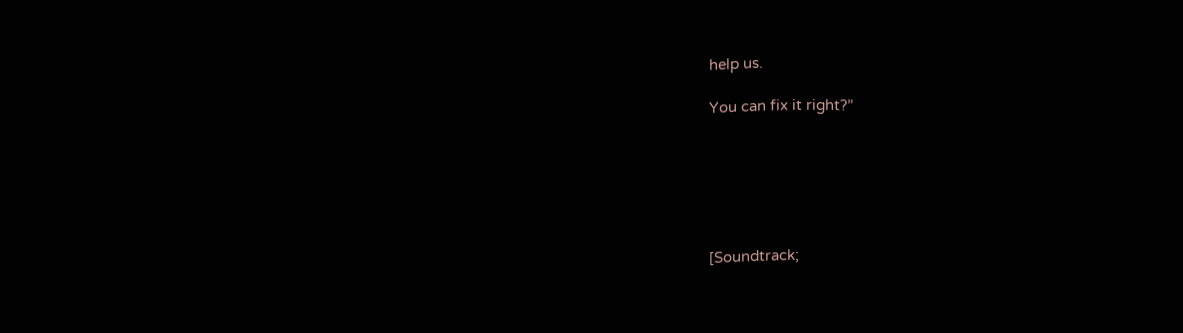help us.

You can fix it right?”






[Soundtrack;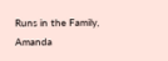Runs in the Family, Amanda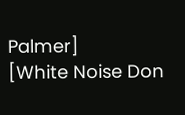Palmer]
[White Noise Don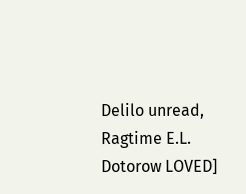Delilo unread, Ragtime E.L. Dotorow LOVED]